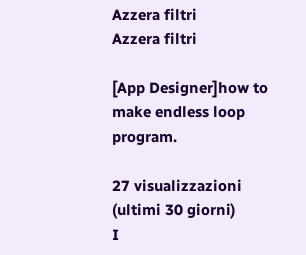Azzera filtri
Azzera filtri

[App Designer]how to make endless loop program.

27 visualizzazioni (ultimi 30 giorni)
I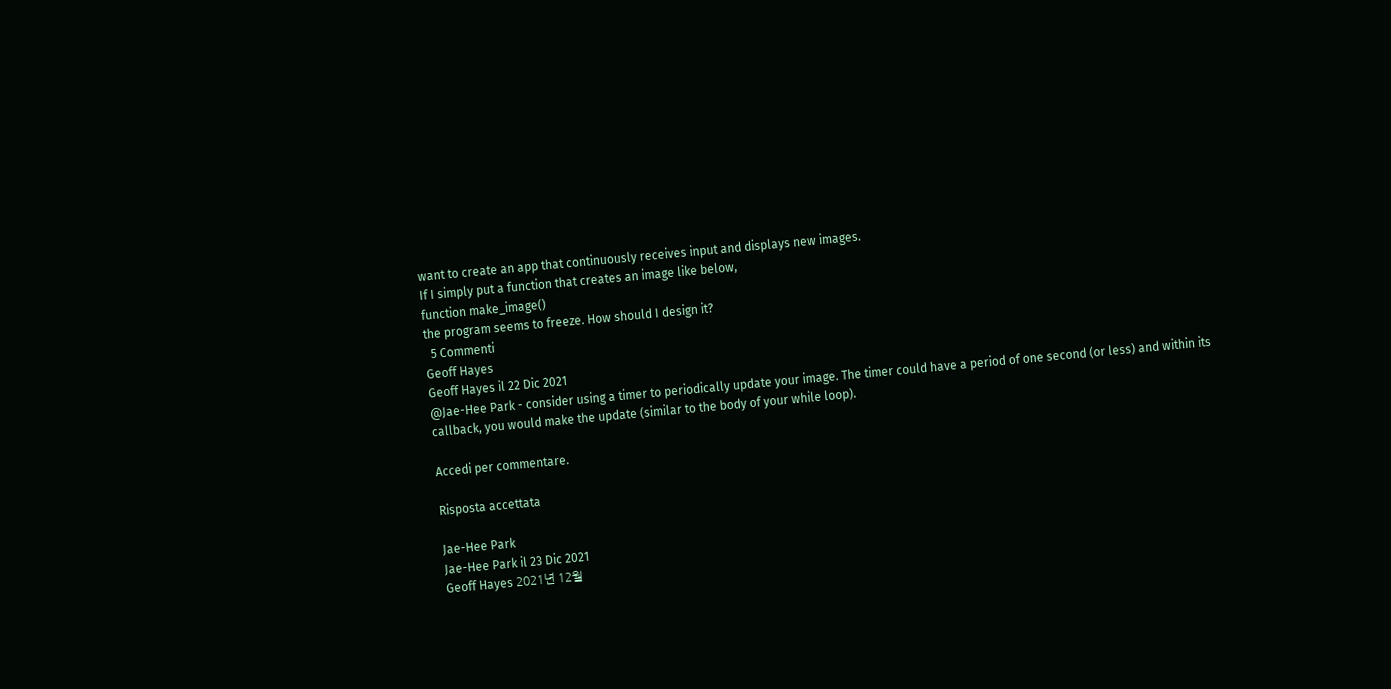want to create an app that continuously receives input and displays new images.
If I simply put a function that creates an image like below,
function make_image()
the program seems to freeze. How should I design it?
  5 Commenti
Geoff Hayes
Geoff Hayes il 22 Dic 2021
@Jae-Hee Park - consider using a timer to periodically update your image. The timer could have a period of one second (or less) and within its callback, you would make the update (similar to the body of your while loop).

Accedi per commentare.

Risposta accettata

Jae-Hee Park
Jae-Hee Park il 23 Dic 2021
Geoff Hayes 2021년 12월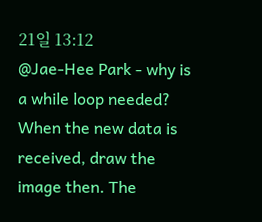21일 13:12
@Jae-Hee Park - why is a while loop needed? When the new data is received, draw the image then. The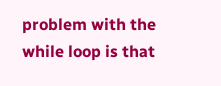problem with the while loop is that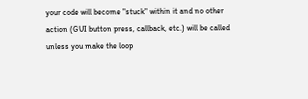your code will become "stuck" within it and no other action (GUI button press, callback, etc.) will be called unless you make the loop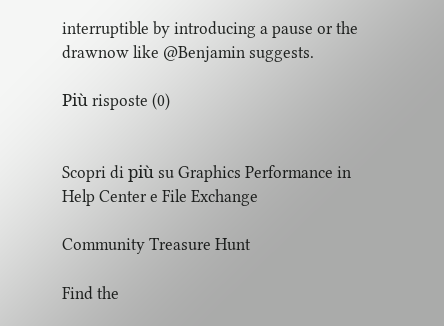interruptible by introducing a pause or the drawnow like @Benjamin suggests.

Più risposte (0)


Scopri di più su Graphics Performance in Help Center e File Exchange

Community Treasure Hunt

Find the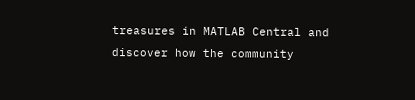treasures in MATLAB Central and discover how the community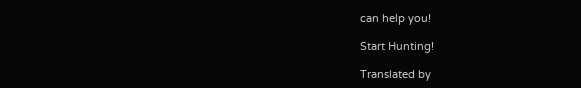can help you!

Start Hunting!

Translated by